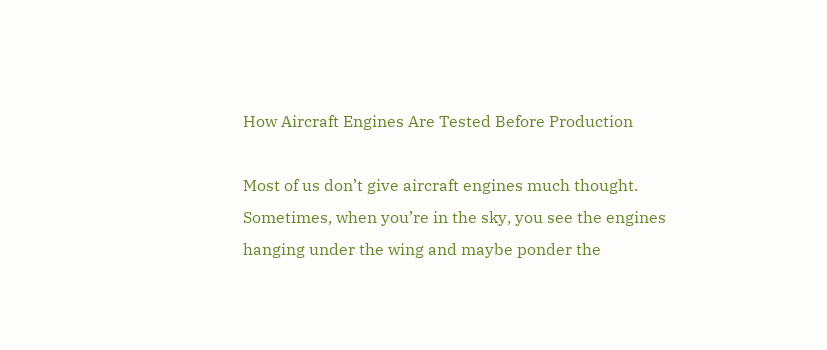How Aircraft Engines Are Tested Before Production

Most of us don’t give aircraft engines much thought. Sometimes, when you’re in the sky, you see the engines hanging under the wing and maybe ponder the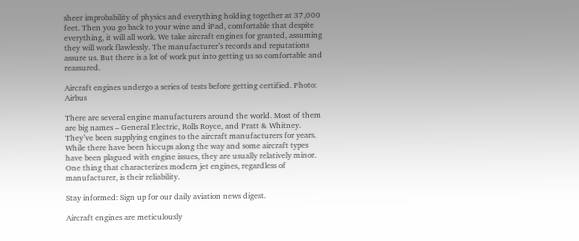sheer improbability of physics and everything holding together at 37,000 feet. Then you go back to your wine and iPad, comfortable that despite everything, it will all work. We take aircraft engines for granted, assuming they will work flawlessly. The manufacturer’s records and reputations assure us. But there is a lot of work put into getting us so comfortable and reassured.

Aircraft engines undergo a series of tests before getting certified. Photo: Airbus

There are several engine manufacturers around the world. Most of them are big names – General Electric, Rolls Royce, and Pratt & Whitney. They’ve been supplying engines to the aircraft manufacturers for years. While there have been hiccups along the way and some aircraft types have been plagued with engine issues, they are usually relatively minor. One thing that characterizes modern jet engines, regardless of manufacturer, is their reliability.

Stay informed: Sign up for our daily aviation news digest.

Aircraft engines are meticulously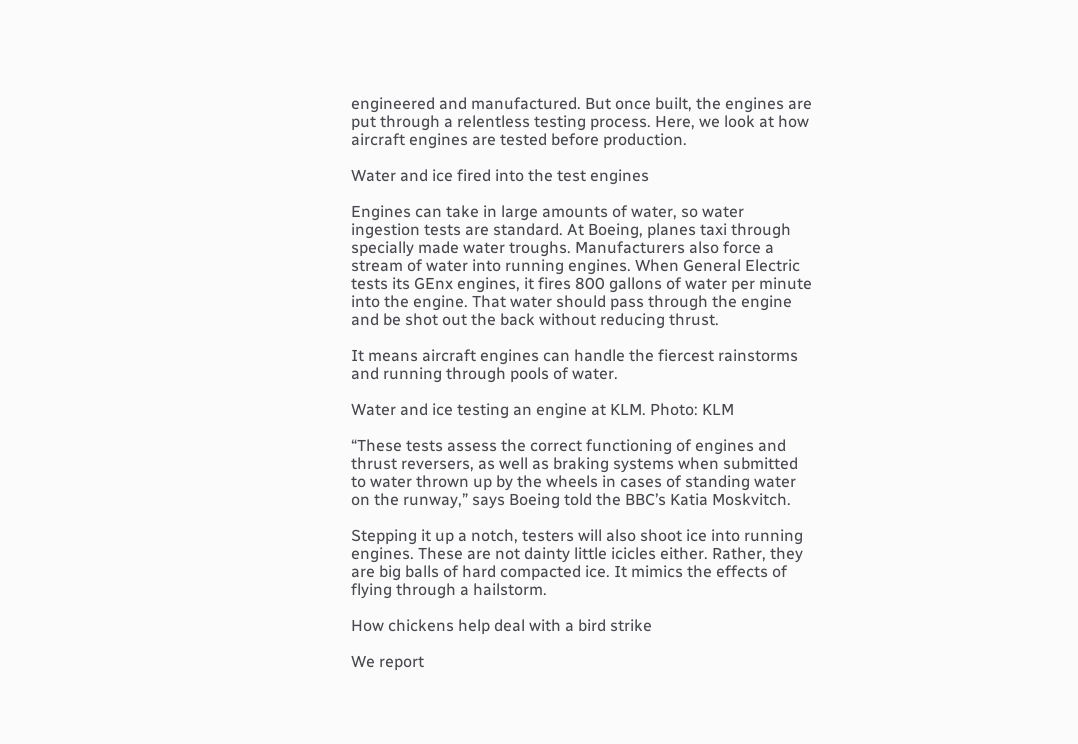engineered and manufactured. But once built, the engines are put through a relentless testing process. Here, we look at how aircraft engines are tested before production.

Water and ice fired into the test engines

Engines can take in large amounts of water, so water ingestion tests are standard. At Boeing, planes taxi through specially made water troughs. Manufacturers also force a stream of water into running engines. When General Electric tests its GEnx engines, it fires 800 gallons of water per minute into the engine. That water should pass through the engine and be shot out the back without reducing thrust.

It means aircraft engines can handle the fiercest rainstorms and running through pools of water.

Water and ice testing an engine at KLM. Photo: KLM

“These tests assess the correct functioning of engines and thrust reversers, as well as braking systems when submitted to water thrown up by the wheels in cases of standing water on the runway,” says Boeing told the BBC’s Katia Moskvitch.

Stepping it up a notch, testers will also shoot ice into running engines. These are not dainty little icicles either. Rather, they are big balls of hard compacted ice. It mimics the effects of flying through a hailstorm.

How chickens help deal with a bird strike

We report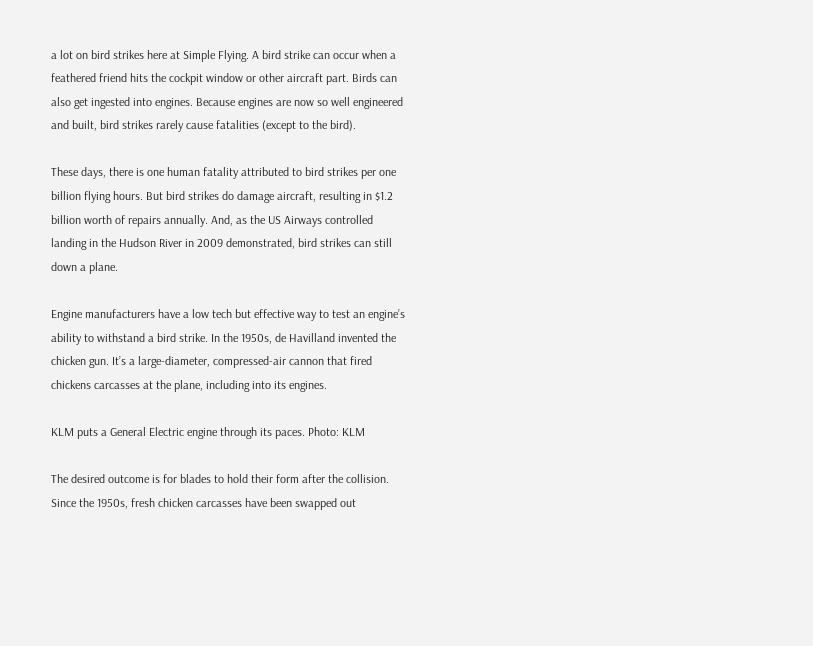a lot on bird strikes here at Simple Flying. A bird strike can occur when a feathered friend hits the cockpit window or other aircraft part. Birds can also get ingested into engines. Because engines are now so well engineered and built, bird strikes rarely cause fatalities (except to the bird).

These days, there is one human fatality attributed to bird strikes per one billion flying hours. But bird strikes do damage aircraft, resulting in $1.2 billion worth of repairs annually. And, as the US Airways controlled landing in the Hudson River in 2009 demonstrated, bird strikes can still down a plane.

Engine manufacturers have a low tech but effective way to test an engine’s ability to withstand a bird strike. In the 1950s, de Havilland invented the chicken gun. It’s a large-diameter, compressed-air cannon that fired chickens carcasses at the plane, including into its engines.

KLM puts a General Electric engine through its paces. Photo: KLM

The desired outcome is for blades to hold their form after the collision. Since the 1950s, fresh chicken carcasses have been swapped out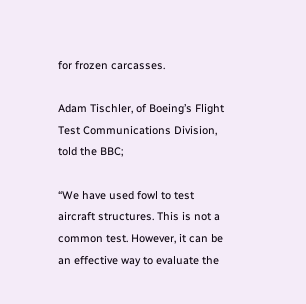for frozen carcasses.

Adam Tischler, of Boeing’s Flight Test Communications Division, told the BBC;

“We have used fowl to test aircraft structures. This is not a common test. However, it can be an effective way to evaluate the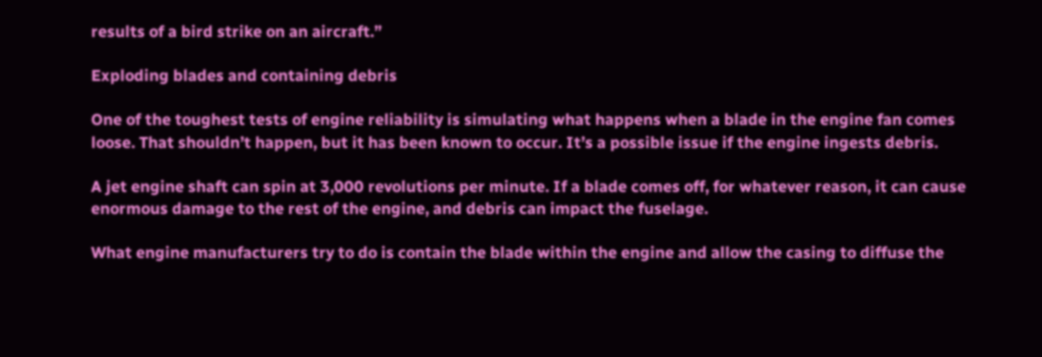results of a bird strike on an aircraft.”

Exploding blades and containing debris

One of the toughest tests of engine reliability is simulating what happens when a blade in the engine fan comes loose. That shouldn’t happen, but it has been known to occur. It’s a possible issue if the engine ingests debris.

A jet engine shaft can spin at 3,000 revolutions per minute. If a blade comes off, for whatever reason, it can cause enormous damage to the rest of the engine, and debris can impact the fuselage.

What engine manufacturers try to do is contain the blade within the engine and allow the casing to diffuse the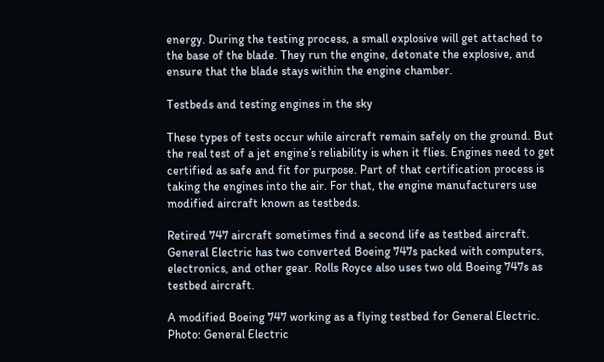energy. During the testing process, a small explosive will get attached to the base of the blade. They run the engine, detonate the explosive, and ensure that the blade stays within the engine chamber.

Testbeds and testing engines in the sky

These types of tests occur while aircraft remain safely on the ground. But the real test of a jet engine’s reliability is when it flies. Engines need to get certified as safe and fit for purpose. Part of that certification process is taking the engines into the air. For that, the engine manufacturers use modified aircraft known as testbeds.

Retired 747 aircraft sometimes find a second life as testbed aircraft. General Electric has two converted Boeing 747s packed with computers, electronics, and other gear. Rolls Royce also uses two old Boeing 747s as testbed aircraft.

A modified Boeing 747 working as a flying testbed for General Electric. Photo: General Electric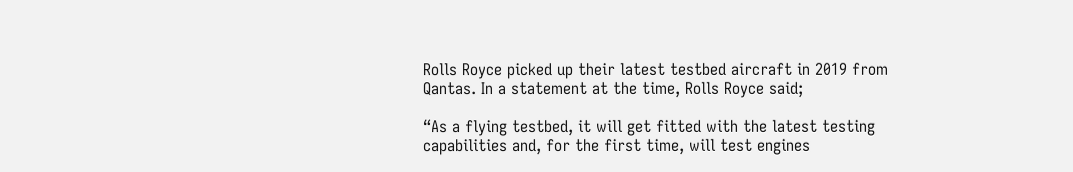Rolls Royce picked up their latest testbed aircraft in 2019 from Qantas. In a statement at the time, Rolls Royce said;

“As a flying testbed, it will get fitted with the latest testing capabilities and, for the first time, will test engines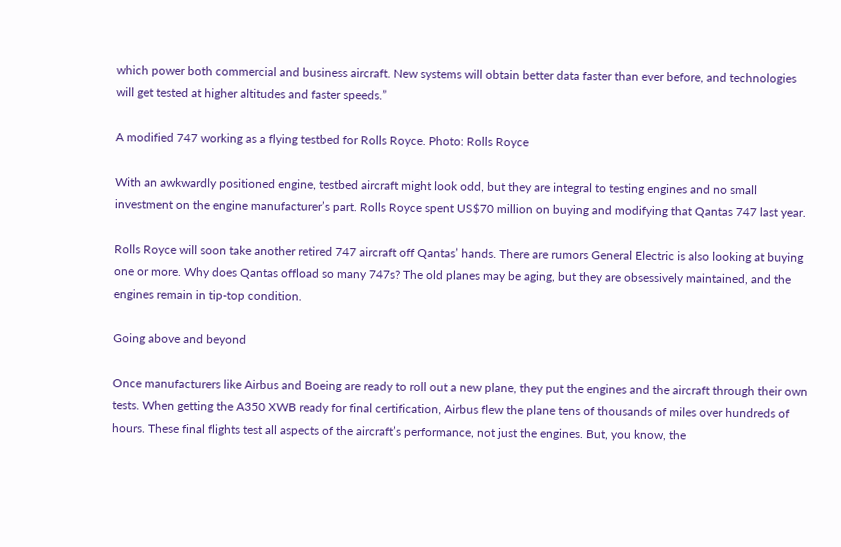which power both commercial and business aircraft. New systems will obtain better data faster than ever before, and technologies will get tested at higher altitudes and faster speeds.”

A modified 747 working as a flying testbed for Rolls Royce. Photo: Rolls Royce

With an awkwardly positioned engine, testbed aircraft might look odd, but they are integral to testing engines and no small investment on the engine manufacturer’s part. Rolls Royce spent US$70 million on buying and modifying that Qantas 747 last year.

Rolls Royce will soon take another retired 747 aircraft off Qantas’ hands. There are rumors General Electric is also looking at buying one or more. Why does Qantas offload so many 747s? The old planes may be aging, but they are obsessively maintained, and the engines remain in tip-top condition.

Going above and beyond

Once manufacturers like Airbus and Boeing are ready to roll out a new plane, they put the engines and the aircraft through their own tests. When getting the A350 XWB ready for final certification, Airbus flew the plane tens of thousands of miles over hundreds of hours. These final flights test all aspects of the aircraft’s performance, not just the engines. But, you know, the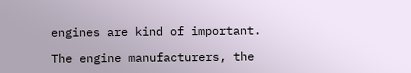engines are kind of important.

The engine manufacturers, the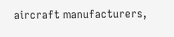aircraft manufacturers,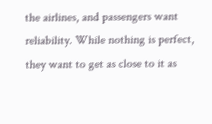the airlines, and passengers want reliability. While nothing is perfect, they want to get as close to it as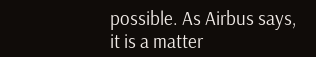possible. As Airbus says, it is a matter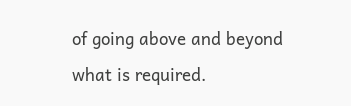of going above and beyond what is required.